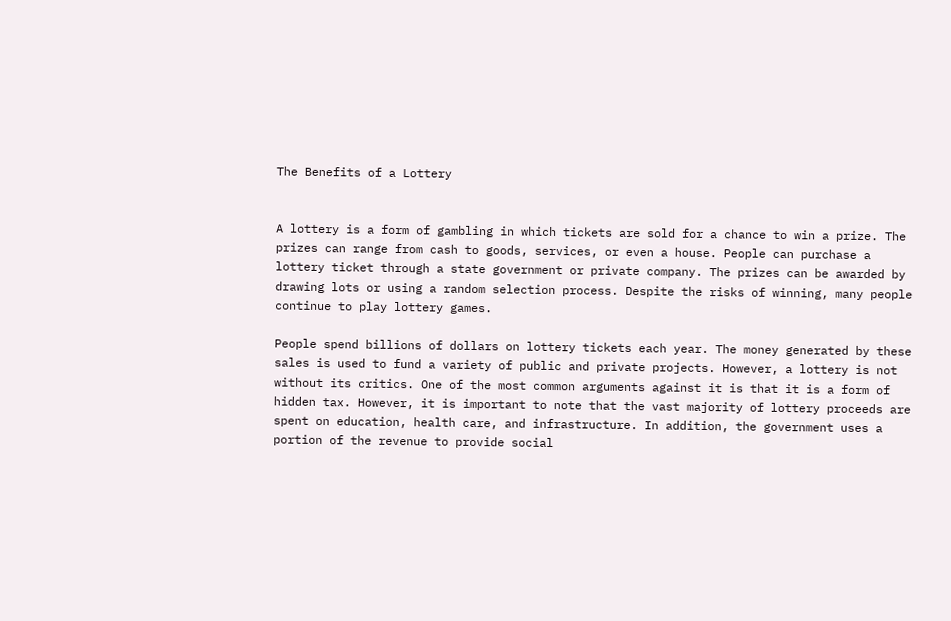The Benefits of a Lottery


A lottery is a form of gambling in which tickets are sold for a chance to win a prize. The prizes can range from cash to goods, services, or even a house. People can purchase a lottery ticket through a state government or private company. The prizes can be awarded by drawing lots or using a random selection process. Despite the risks of winning, many people continue to play lottery games.

People spend billions of dollars on lottery tickets each year. The money generated by these sales is used to fund a variety of public and private projects. However, a lottery is not without its critics. One of the most common arguments against it is that it is a form of hidden tax. However, it is important to note that the vast majority of lottery proceeds are spent on education, health care, and infrastructure. In addition, the government uses a portion of the revenue to provide social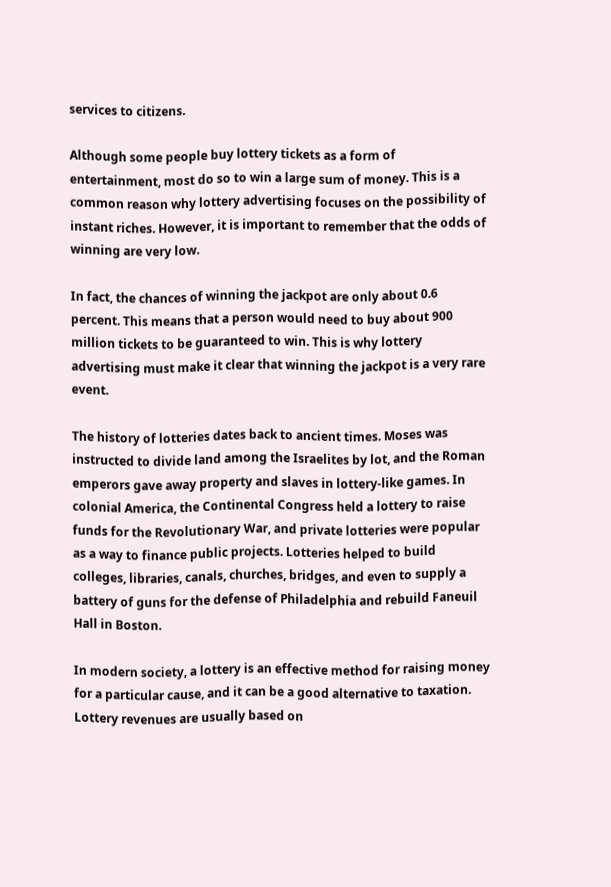services to citizens.

Although some people buy lottery tickets as a form of entertainment, most do so to win a large sum of money. This is a common reason why lottery advertising focuses on the possibility of instant riches. However, it is important to remember that the odds of winning are very low.

In fact, the chances of winning the jackpot are only about 0.6 percent. This means that a person would need to buy about 900 million tickets to be guaranteed to win. This is why lottery advertising must make it clear that winning the jackpot is a very rare event.

The history of lotteries dates back to ancient times. Moses was instructed to divide land among the Israelites by lot, and the Roman emperors gave away property and slaves in lottery-like games. In colonial America, the Continental Congress held a lottery to raise funds for the Revolutionary War, and private lotteries were popular as a way to finance public projects. Lotteries helped to build colleges, libraries, canals, churches, bridges, and even to supply a battery of guns for the defense of Philadelphia and rebuild Faneuil Hall in Boston.

In modern society, a lottery is an effective method for raising money for a particular cause, and it can be a good alternative to taxation. Lottery revenues are usually based on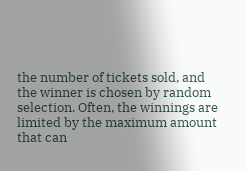the number of tickets sold, and the winner is chosen by random selection. Often, the winnings are limited by the maximum amount that can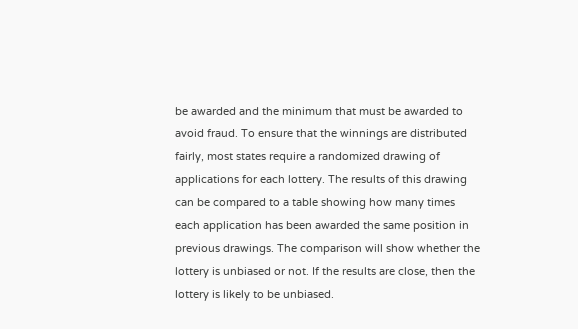be awarded and the minimum that must be awarded to avoid fraud. To ensure that the winnings are distributed fairly, most states require a randomized drawing of applications for each lottery. The results of this drawing can be compared to a table showing how many times each application has been awarded the same position in previous drawings. The comparison will show whether the lottery is unbiased or not. If the results are close, then the lottery is likely to be unbiased.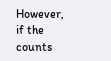However, if the counts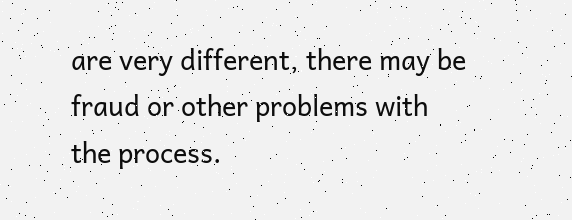are very different, there may be fraud or other problems with the process.